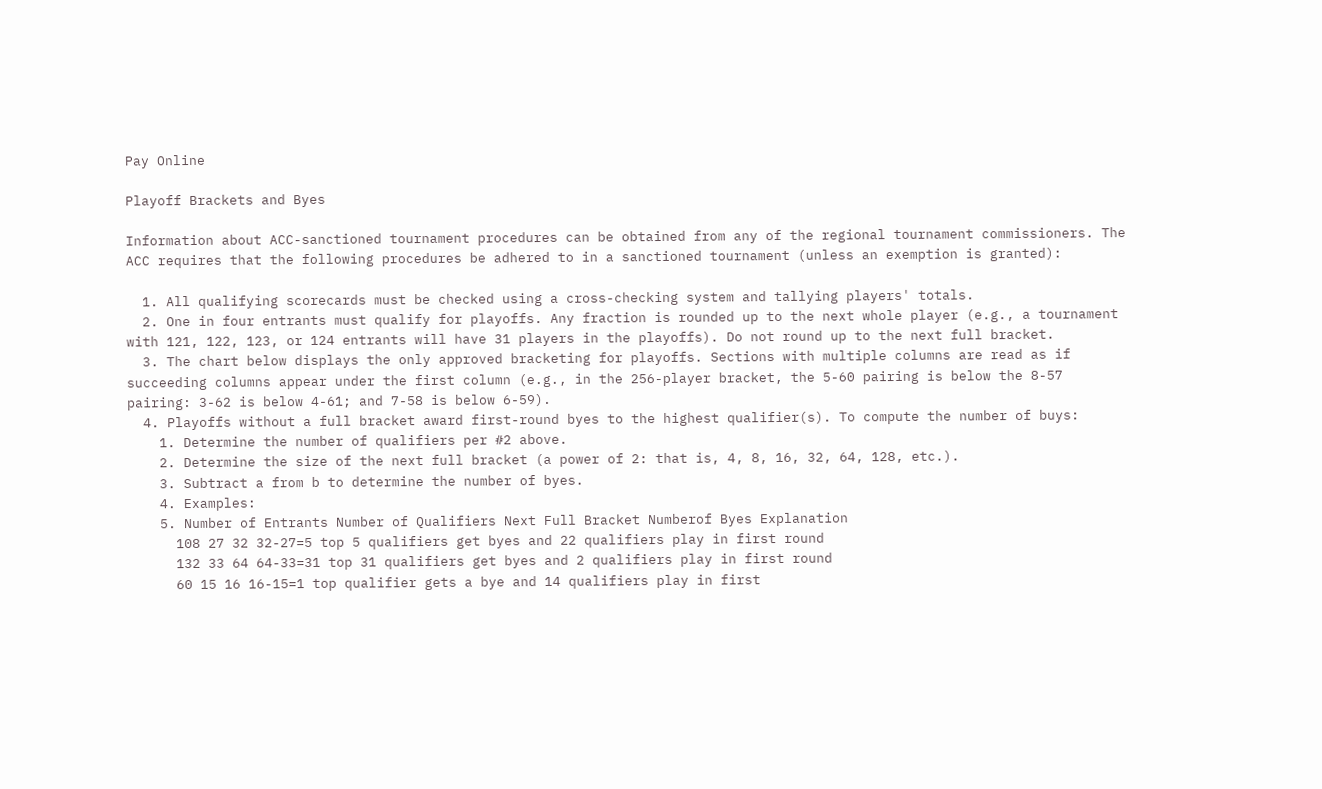Pay Online

Playoff Brackets and Byes

Information about ACC-sanctioned tournament procedures can be obtained from any of the regional tournament commissioners. The ACC requires that the following procedures be adhered to in a sanctioned tournament (unless an exemption is granted):

  1. All qualifying scorecards must be checked using a cross-checking system and tallying players' totals.
  2. One in four entrants must qualify for playoffs. Any fraction is rounded up to the next whole player (e.g., a tournament with 121, 122, 123, or 124 entrants will have 31 players in the playoffs). Do not round up to the next full bracket.
  3. The chart below displays the only approved bracketing for playoffs. Sections with multiple columns are read as if succeeding columns appear under the first column (e.g., in the 256-player bracket, the 5-60 pairing is below the 8-57 pairing: 3-62 is below 4-61; and 7-58 is below 6-59).
  4. Playoffs without a full bracket award first-round byes to the highest qualifier(s). To compute the number of buys:
    1. Determine the number of qualifiers per #2 above.
    2. Determine the size of the next full bracket (a power of 2: that is, 4, 8, 16, 32, 64, 128, etc.).
    3. Subtract a from b to determine the number of byes.
    4. Examples:
    5. Number of Entrants Number of Qualifiers Next Full Bracket Numberof Byes Explanation
      108 27 32 32-27=5 top 5 qualifiers get byes and 22 qualifiers play in first round
      132 33 64 64-33=31 top 31 qualifiers get byes and 2 qualifiers play in first round
      60 15 16 16-15=1 top qualifier gets a bye and 14 qualifiers play in first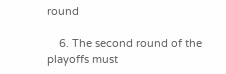round

    6. The second round of the playoffs must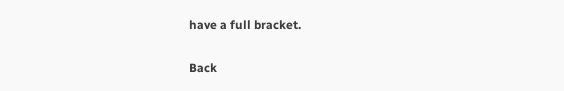have a full bracket.

Back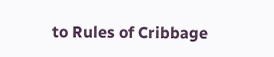to Rules of Cribbage